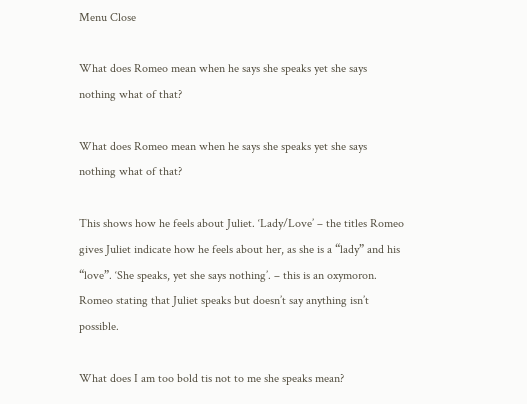Menu Close

What does Romeo mean when he says she speaks yet she says nothing what of that?

What does Romeo mean when he says she speaks yet she says nothing what of that?

This shows how he feels about Juliet. ‘Lady/Love’ – the titles Romeo gives Juliet indicate how he feels about her, as she is a “lady” and his “love”. ‘She speaks, yet she says nothing’. – this is an oxymoron. Romeo stating that Juliet speaks but doesn’t say anything isn’t possible.

What does I am too bold tis not to me she speaks mean?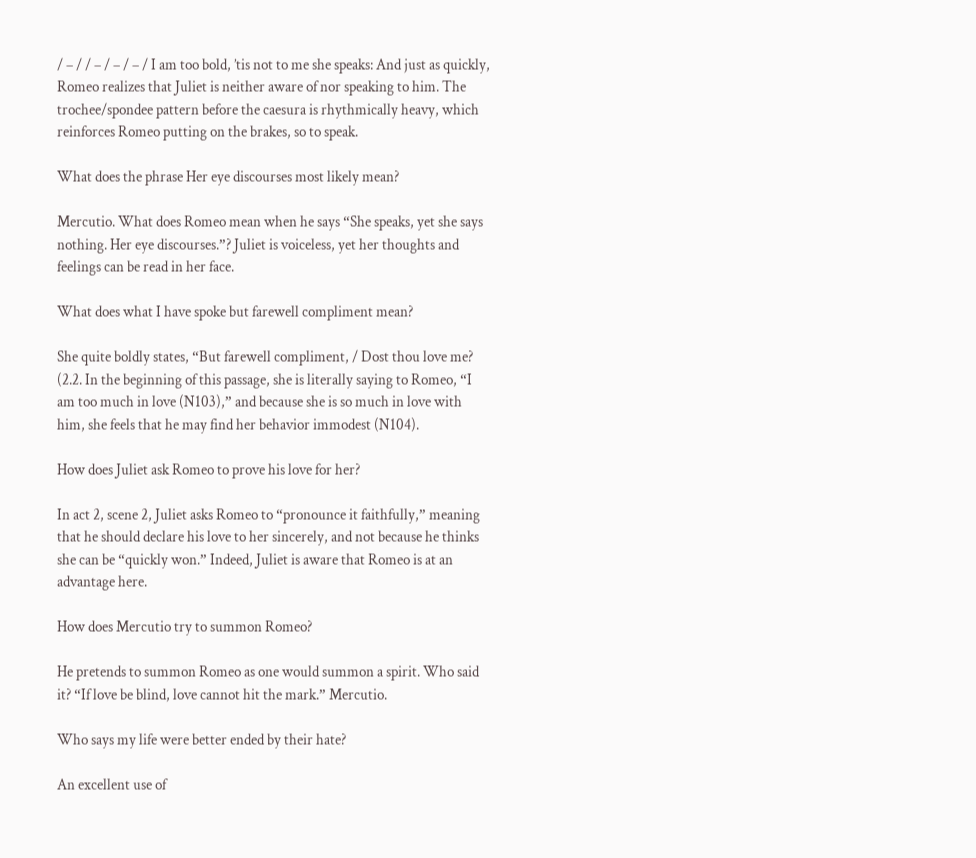/ – / / – / – / – / I am too bold, ’tis not to me she speaks: And just as quickly, Romeo realizes that Juliet is neither aware of nor speaking to him. The trochee/spondee pattern before the caesura is rhythmically heavy, which reinforces Romeo putting on the brakes, so to speak.

What does the phrase Her eye discourses most likely mean?

Mercutio. What does Romeo mean when he says “She speaks, yet she says nothing. Her eye discourses.”? Juliet is voiceless, yet her thoughts and feelings can be read in her face.

What does what I have spoke but farewell compliment mean?

She quite boldly states, “But farewell compliment, / Dost thou love me? (2.2. In the beginning of this passage, she is literally saying to Romeo, “I am too much in love (N103),” and because she is so much in love with him, she feels that he may find her behavior immodest (N104).

How does Juliet ask Romeo to prove his love for her?

In act 2, scene 2, Juliet asks Romeo to “pronounce it faithfully,” meaning that he should declare his love to her sincerely, and not because he thinks she can be “quickly won.” Indeed, Juliet is aware that Romeo is at an advantage here.

How does Mercutio try to summon Romeo?

He pretends to summon Romeo as one would summon a spirit. Who said it? “If love be blind, love cannot hit the mark.” Mercutio.

Who says my life were better ended by their hate?

An excellent use of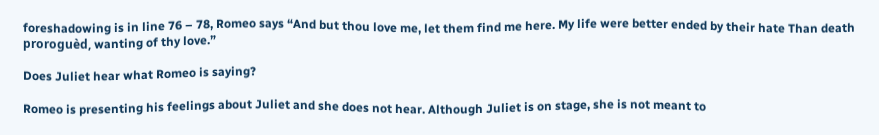foreshadowing is in line 76 – 78, Romeo says “And but thou love me, let them find me here. My life were better ended by their hate Than death proroguèd, wanting of thy love.”

Does Juliet hear what Romeo is saying?

Romeo is presenting his feelings about Juliet and she does not hear. Although Juliet is on stage, she is not meant to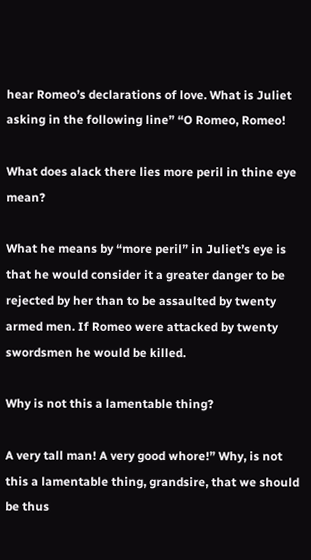hear Romeo’s declarations of love. What is Juliet asking in the following line” “O Romeo, Romeo!

What does alack there lies more peril in thine eye mean?

What he means by “more peril” in Juliet’s eye is that he would consider it a greater danger to be rejected by her than to be assaulted by twenty armed men. If Romeo were attacked by twenty swordsmen he would be killed.

Why is not this a lamentable thing?

A very tall man! A very good whore!” Why, is not this a lamentable thing, grandsire, that we should be thus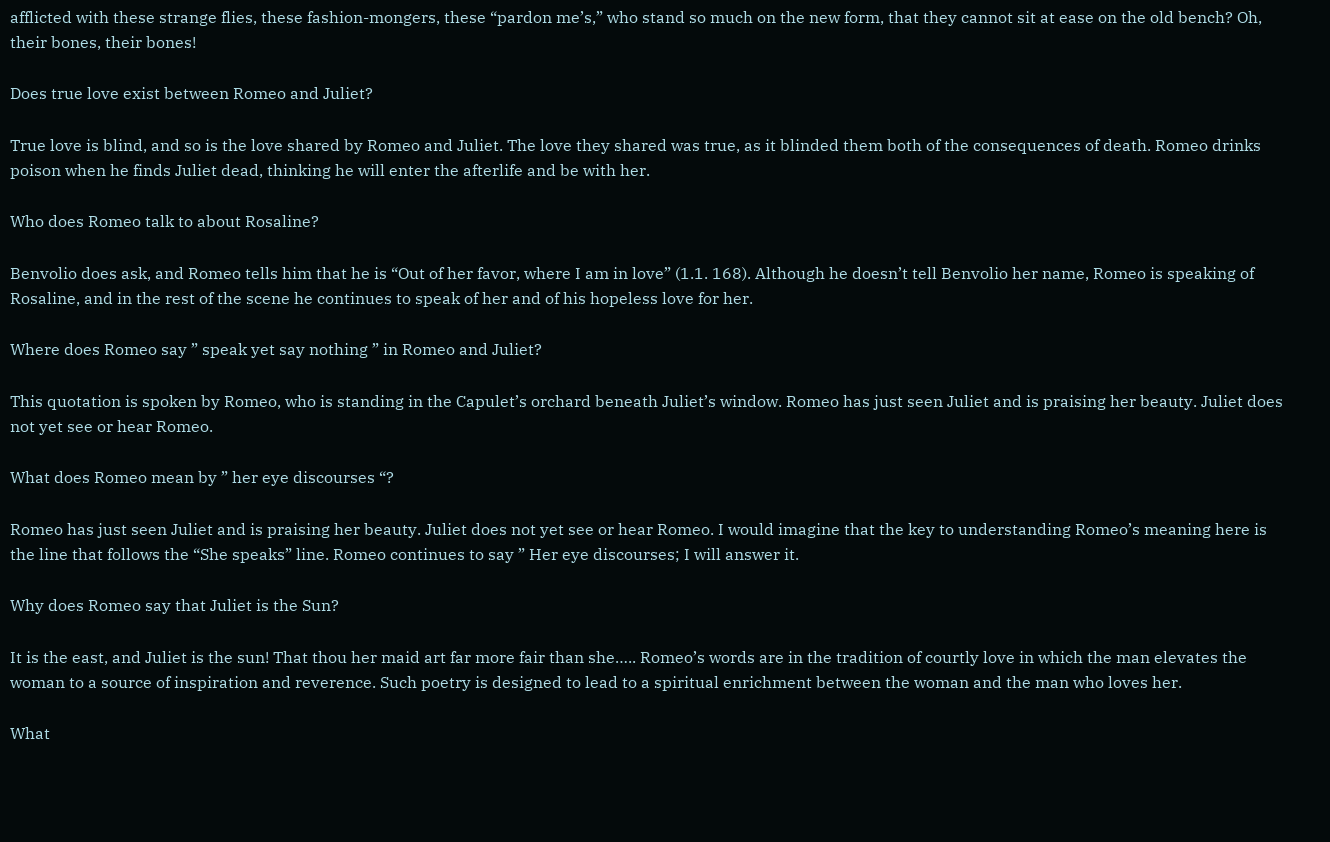afflicted with these strange flies, these fashion-mongers, these “pardon me’s,” who stand so much on the new form, that they cannot sit at ease on the old bench? Oh, their bones, their bones!

Does true love exist between Romeo and Juliet?

True love is blind, and so is the love shared by Romeo and Juliet. The love they shared was true, as it blinded them both of the consequences of death. Romeo drinks poison when he finds Juliet dead, thinking he will enter the afterlife and be with her.

Who does Romeo talk to about Rosaline?

Benvolio does ask, and Romeo tells him that he is “Out of her favor, where I am in love” (1.1. 168). Although he doesn’t tell Benvolio her name, Romeo is speaking of Rosaline, and in the rest of the scene he continues to speak of her and of his hopeless love for her.

Where does Romeo say ” speak yet say nothing ” in Romeo and Juliet?

This quotation is spoken by Romeo, who is standing in the Capulet’s orchard beneath Juliet’s window. Romeo has just seen Juliet and is praising her beauty. Juliet does not yet see or hear Romeo.

What does Romeo mean by ” her eye discourses “?

Romeo has just seen Juliet and is praising her beauty. Juliet does not yet see or hear Romeo. I would imagine that the key to understanding Romeo’s meaning here is the line that follows the “She speaks” line. Romeo continues to say ” Her eye discourses; I will answer it.

Why does Romeo say that Juliet is the Sun?

It is the east, and Juliet is the sun! That thou her maid art far more fair than she….. Romeo’s words are in the tradition of courtly love in which the man elevates the woman to a source of inspiration and reverence. Such poetry is designed to lead to a spiritual enrichment between the woman and the man who loves her.

What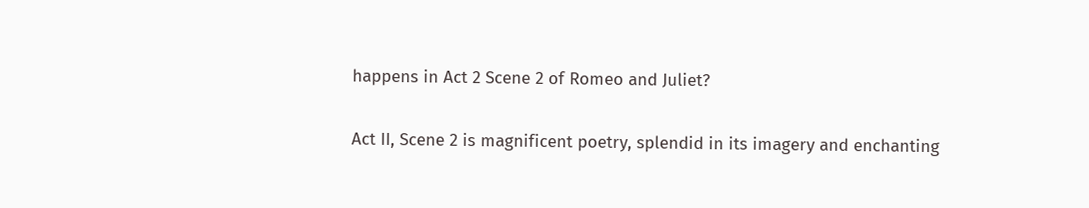happens in Act 2 Scene 2 of Romeo and Juliet?

Act II, Scene 2 is magnificent poetry, splendid in its imagery and enchanting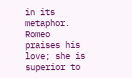in its metaphor. Romeo praises his love; she is superior to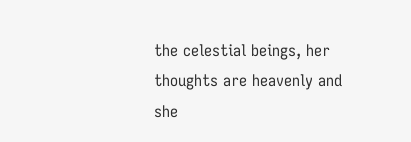the celestial beings, her thoughts are heavenly and she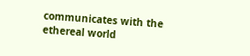communicates with the ethereal world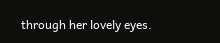through her lovely eyes.